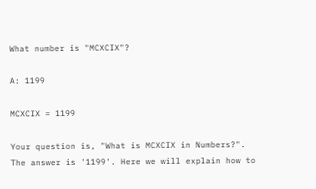What number is "MCXCIX"?

A: 1199

MCXCIX = 1199

Your question is, "What is MCXCIX in Numbers?". The answer is '1199'. Here we will explain how to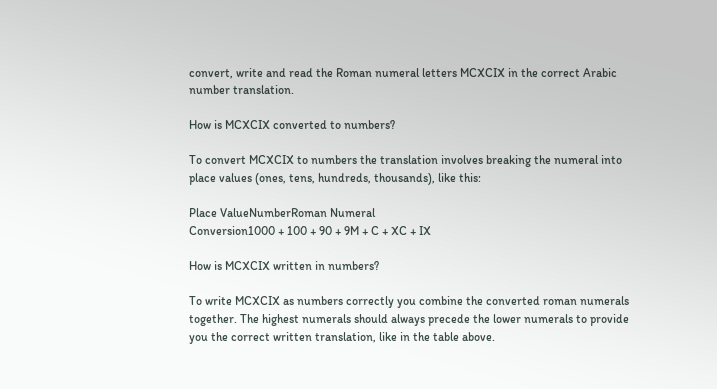convert, write and read the Roman numeral letters MCXCIX in the correct Arabic number translation.

How is MCXCIX converted to numbers?

To convert MCXCIX to numbers the translation involves breaking the numeral into place values (ones, tens, hundreds, thousands), like this:

Place ValueNumberRoman Numeral
Conversion1000 + 100 + 90 + 9M + C + XC + IX

How is MCXCIX written in numbers?

To write MCXCIX as numbers correctly you combine the converted roman numerals together. The highest numerals should always precede the lower numerals to provide you the correct written translation, like in the table above.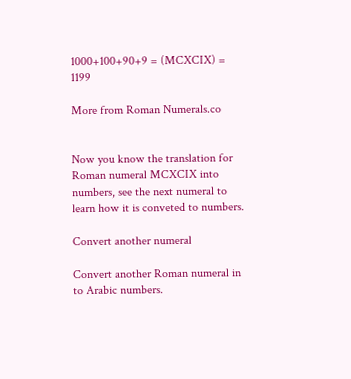1000+100+90+9 = (MCXCIX) = 1199

More from Roman Numerals.co


Now you know the translation for Roman numeral MCXCIX into numbers, see the next numeral to learn how it is conveted to numbers.

Convert another numeral

Convert another Roman numeral in to Arabic numbers.